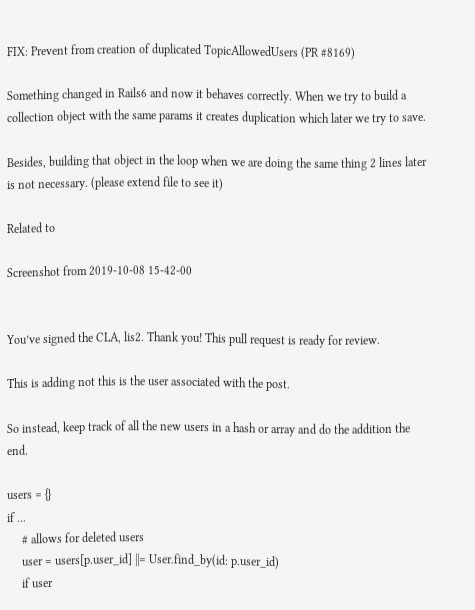FIX: Prevent from creation of duplicated TopicAllowedUsers (PR #8169)

Something changed in Rails6 and now it behaves correctly. When we try to build a collection object with the same params it creates duplication which later we try to save.

Besides, building that object in the loop when we are doing the same thing 2 lines later is not necessary. (please extend file to see it)

Related to

Screenshot from 2019-10-08 15-42-00


You’ve signed the CLA, lis2. Thank you! This pull request is ready for review.

This is adding not this is the user associated with the post.

So instead, keep track of all the new users in a hash or array and do the addition the end.

users = {}
if ...
     # allows for deleted users
     user = users[p.user_id] ||= User.find_by(id: p.user_id)
     if user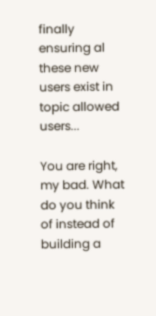finally ensuring al these new users exist in topic allowed users...

You are right, my bad. What do you think of instead of building a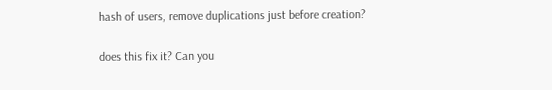hash of users, remove duplications just before creation?

does this fix it? Can you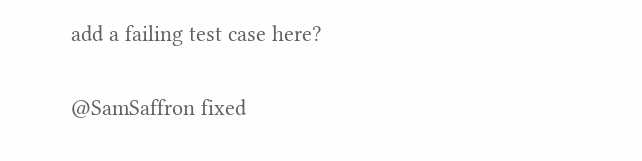add a failing test case here?

@SamSaffron fixed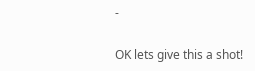-

OK lets give this a shot!